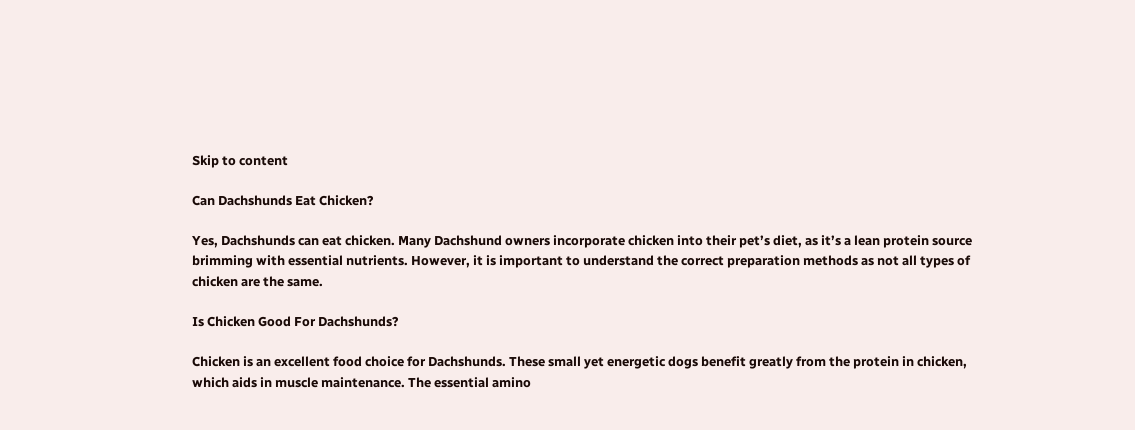Skip to content

Can Dachshunds Eat Chicken?

Yes, Dachshunds can eat chicken. Many Dachshund owners incorporate chicken into their pet’s diet, as it’s a lean protein source brimming with essential nutrients. However, it is important to understand the correct preparation methods as not all types of chicken are the same.

Is Chicken Good For Dachshunds?

Chicken is an excellent food choice for Dachshunds. These small yet energetic dogs benefit greatly from the protein in chicken, which aids in muscle maintenance. The essential amino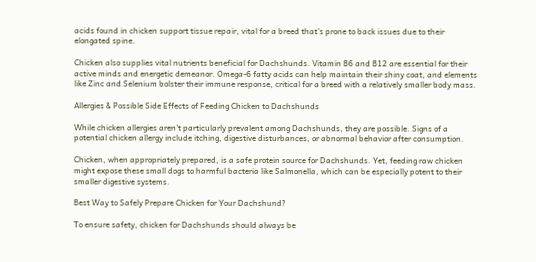acids found in chicken support tissue repair, vital for a breed that’s prone to back issues due to their elongated spine.

Chicken also supplies vital nutrients beneficial for Dachshunds. Vitamin B6 and B12 are essential for their active minds and energetic demeanor. Omega-6 fatty acids can help maintain their shiny coat, and elements like Zinc and Selenium bolster their immune response, critical for a breed with a relatively smaller body mass.

Allergies & Possible Side Effects of Feeding Chicken to Dachshunds

While chicken allergies aren’t particularly prevalent among Dachshunds, they are possible. Signs of a potential chicken allergy include itching, digestive disturbances, or abnormal behavior after consumption.

Chicken, when appropriately prepared, is a safe protein source for Dachshunds. Yet, feeding raw chicken might expose these small dogs to harmful bacteria like Salmonella, which can be especially potent to their smaller digestive systems.

Best Way to Safely Prepare Chicken for Your Dachshund?

To ensure safety, chicken for Dachshunds should always be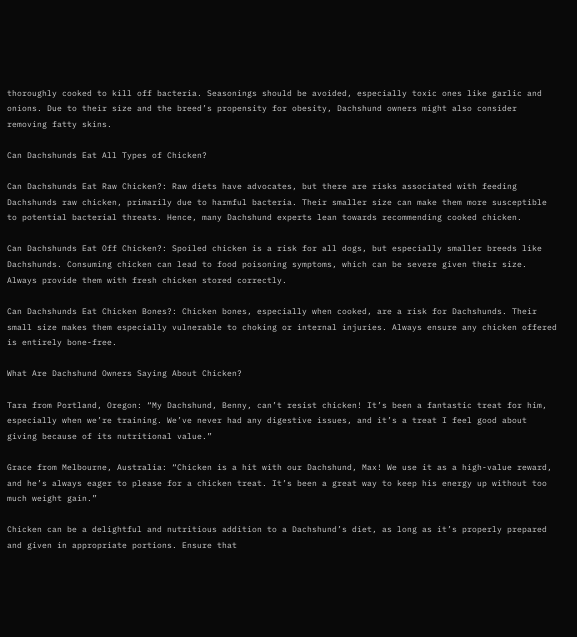thoroughly cooked to kill off bacteria. Seasonings should be avoided, especially toxic ones like garlic and onions. Due to their size and the breed’s propensity for obesity, Dachshund owners might also consider removing fatty skins.

Can Dachshunds Eat All Types of Chicken?

Can Dachshunds Eat Raw Chicken?: Raw diets have advocates, but there are risks associated with feeding Dachshunds raw chicken, primarily due to harmful bacteria. Their smaller size can make them more susceptible to potential bacterial threats. Hence, many Dachshund experts lean towards recommending cooked chicken.

Can Dachshunds Eat Off Chicken?: Spoiled chicken is a risk for all dogs, but especially smaller breeds like Dachshunds. Consuming chicken can lead to food poisoning symptoms, which can be severe given their size. Always provide them with fresh chicken stored correctly.

Can Dachshunds Eat Chicken Bones?: Chicken bones, especially when cooked, are a risk for Dachshunds. Their small size makes them especially vulnerable to choking or internal injuries. Always ensure any chicken offered is entirely bone-free.

What Are Dachshund Owners Saying About Chicken?

Tara from Portland, Oregon: “My Dachshund, Benny, can’t resist chicken! It’s been a fantastic treat for him, especially when we’re training. We’ve never had any digestive issues, and it’s a treat I feel good about giving because of its nutritional value.”

Grace from Melbourne, Australia: “Chicken is a hit with our Dachshund, Max! We use it as a high-value reward, and he’s always eager to please for a chicken treat. It’s been a great way to keep his energy up without too much weight gain.”

Chicken can be a delightful and nutritious addition to a Dachshund’s diet, as long as it’s properly prepared and given in appropriate portions. Ensure that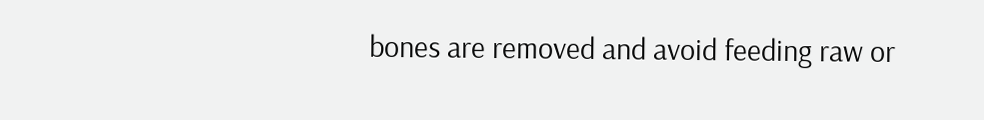bones are removed and avoid feeding raw or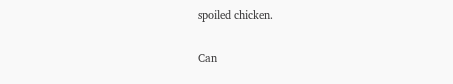spoiled chicken.

Can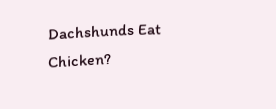Dachshunds Eat Chicken?